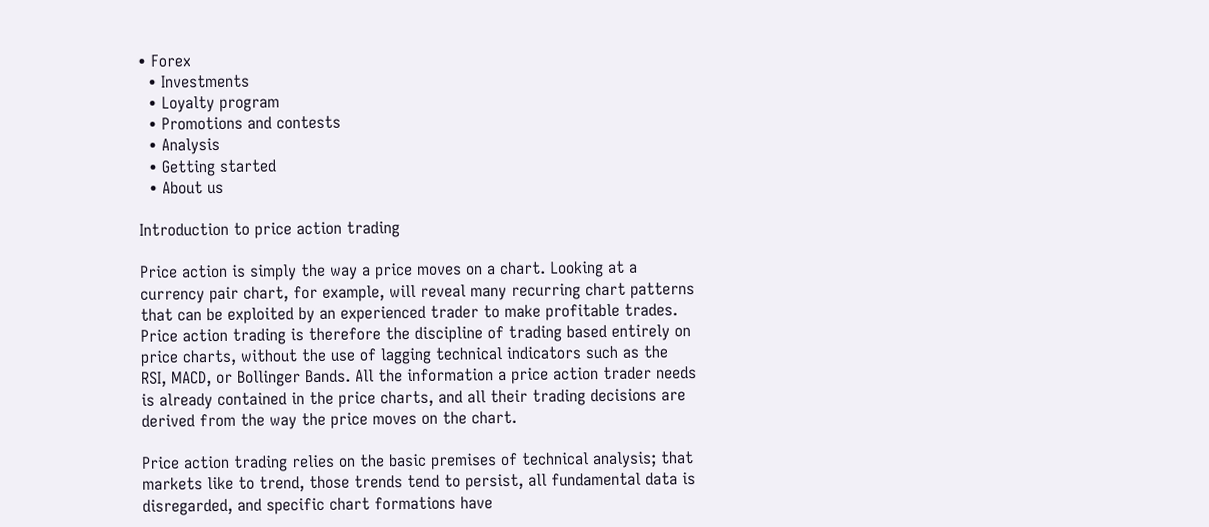• Forex
  • Investments
  • Loyalty program
  • Promotions and contests
  • Analysis
  • Getting started
  • About us

Introduction to price action trading

Price action is simply the way a price moves on a chart. Looking at a currency pair chart, for example, will reveal many recurring chart patterns that can be exploited by an experienced trader to make profitable trades. Price action trading is therefore the discipline of trading based entirely on price charts, without the use of lagging technical indicators such as the RSI, MACD, or Bollinger Bands. All the information a price action trader needs is already contained in the price charts, and all their trading decisions are derived from the way the price moves on the chart.

Price action trading relies on the basic premises of technical analysis; that markets like to trend, those trends tend to persist, all fundamental data is disregarded, and specific chart formations have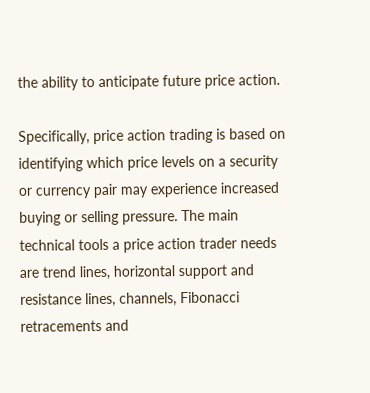the ability to anticipate future price action.

Specifically, price action trading is based on identifying which price levels on a security or currency pair may experience increased buying or selling pressure. The main technical tools a price action trader needs are trend lines, horizontal support and resistance lines, channels, Fibonacci retracements and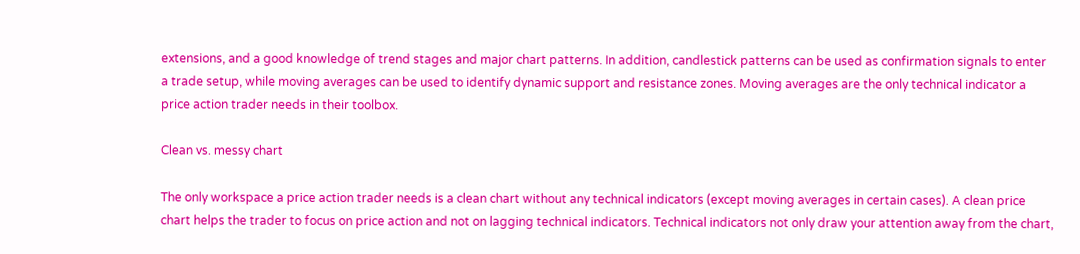extensions, and a good knowledge of trend stages and major chart patterns. In addition, candlestick patterns can be used as confirmation signals to enter a trade setup, while moving averages can be used to identify dynamic support and resistance zones. Moving averages are the only technical indicator a price action trader needs in their toolbox.

Clean vs. messy chart

The only workspace a price action trader needs is a clean chart without any technical indicators (except moving averages in certain cases). A clean price chart helps the trader to focus on price action and not on lagging technical indicators. Technical indicators not only draw your attention away from the chart,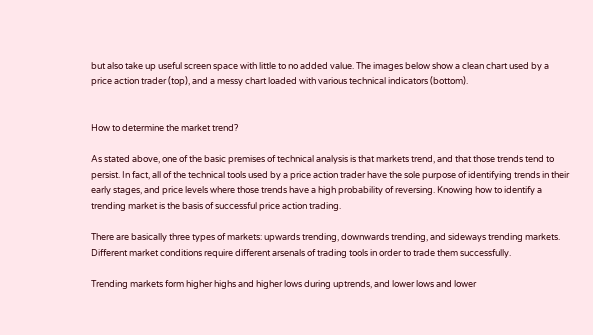but also take up useful screen space with little to no added value. The images below show a clean chart used by a price action trader (top), and a messy chart loaded with various technical indicators (bottom).


How to determine the market trend?

As stated above, one of the basic premises of technical analysis is that markets trend, and that those trends tend to persist. In fact, all of the technical tools used by a price action trader have the sole purpose of identifying trends in their early stages, and price levels where those trends have a high probability of reversing. Knowing how to identify a trending market is the basis of successful price action trading.

There are basically three types of markets: upwards trending, downwards trending, and sideways trending markets. Different market conditions require different arsenals of trading tools in order to trade them successfully.

Trending markets form higher highs and higher lows during uptrends, and lower lows and lower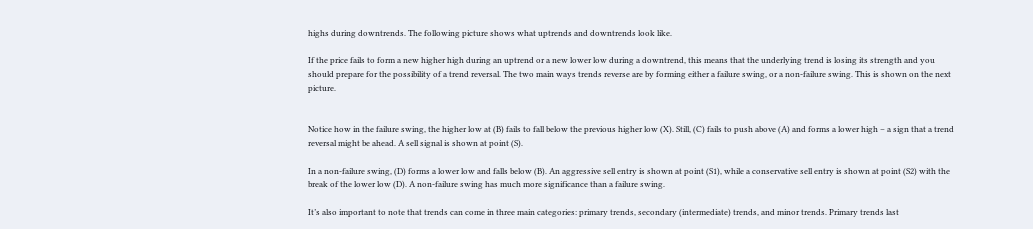highs during downtrends. The following picture shows what uptrends and downtrends look like.

If the price fails to form a new higher high during an uptrend or a new lower low during a downtrend, this means that the underlying trend is losing its strength and you should prepare for the possibility of a trend reversal. The two main ways trends reverse are by forming either a failure swing, or a non-failure swing. This is shown on the next picture.


Notice how in the failure swing, the higher low at (B) fails to fall below the previous higher low (X). Still, (C) fails to push above (A) and forms a lower high – a sign that a trend reversal might be ahead. A sell signal is shown at point (S).

In a non-failure swing, (D) forms a lower low and falls below (B). An aggressive sell entry is shown at point (S1), while a conservative sell entry is shown at point (S2) with the break of the lower low (D). A non-failure swing has much more significance than a failure swing.

It’s also important to note that trends can come in three main categories: primary trends, secondary (intermediate) trends, and minor trends. Primary trends last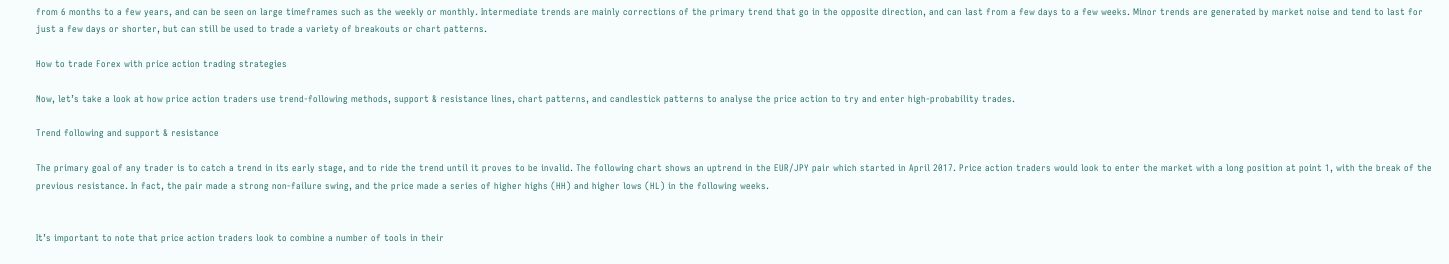from 6 months to a few years, and can be seen on large timeframes such as the weekly or monthly. Intermediate trends are mainly corrections of the primary trend that go in the opposite direction, and can last from a few days to a few weeks. Minor trends are generated by market noise and tend to last for just a few days or shorter, but can still be used to trade a variety of breakouts or chart patterns.

How to trade Forex with price action trading strategies

Now, let’s take a look at how price action traders use trend-following methods, support & resistance lines, chart patterns, and candlestick patterns to analyse the price action to try and enter high-probability trades.

Trend following and support & resistance

The primary goal of any trader is to catch a trend in its early stage, and to ride the trend until it proves to be invalid. The following chart shows an uptrend in the EUR/JPY pair which started in April 2017. Price action traders would look to enter the market with a long position at point 1, with the break of the previous resistance. In fact, the pair made a strong non-failure swing, and the price made a series of higher highs (HH) and higher lows (HL) in the following weeks.


It’s important to note that price action traders look to combine a number of tools in their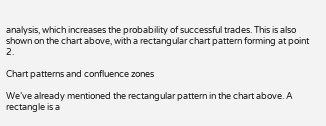analysis, which increases the probability of successful trades. This is also shown on the chart above, with a rectangular chart pattern forming at point 2.

Chart patterns and confluence zones

We’ve already mentioned the rectangular pattern in the chart above. A rectangle is a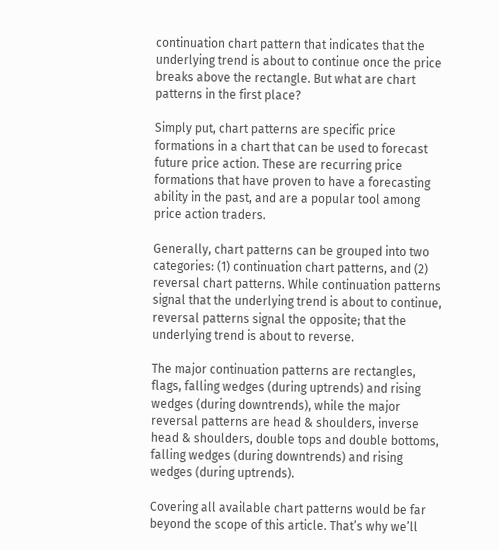continuation chart pattern that indicates that the underlying trend is about to continue once the price breaks above the rectangle. But what are chart patterns in the first place?

Simply put, chart patterns are specific price formations in a chart that can be used to forecast future price action. These are recurring price formations that have proven to have a forecasting ability in the past, and are a popular tool among price action traders.

Generally, chart patterns can be grouped into two categories: (1) continuation chart patterns, and (2) reversal chart patterns. While continuation patterns signal that the underlying trend is about to continue, reversal patterns signal the opposite; that the underlying trend is about to reverse.

The major continuation patterns are rectangles, flags, falling wedges (during uptrends) and rising wedges (during downtrends), while the major reversal patterns are head & shoulders, inverse head & shoulders, double tops and double bottoms, falling wedges (during downtrends) and rising wedges (during uptrends).

Covering all available chart patterns would be far beyond the scope of this article. That’s why we’ll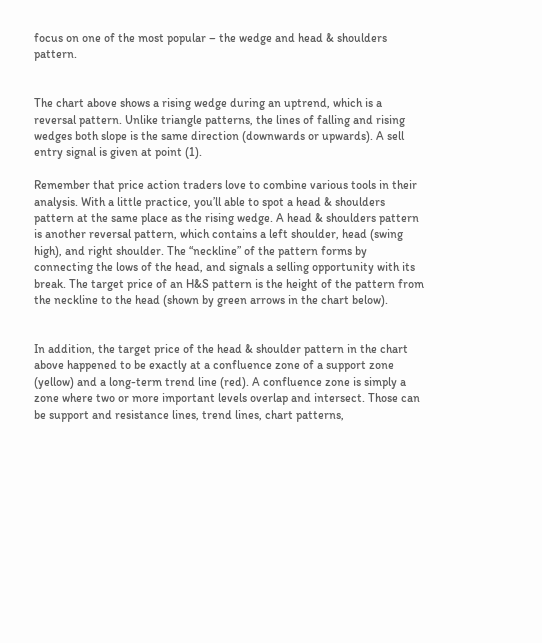focus on one of the most popular – the wedge and head & shoulders pattern.


The chart above shows a rising wedge during an uptrend, which is a reversal pattern. Unlike triangle patterns, the lines of falling and rising wedges both slope is the same direction (downwards or upwards). A sell entry signal is given at point (1).

Remember that price action traders love to combine various tools in their analysis. With a little practice, you’ll able to spot a head & shoulders pattern at the same place as the rising wedge. A head & shoulders pattern is another reversal pattern, which contains a left shoulder, head (swing high), and right shoulder. The “neckline” of the pattern forms by connecting the lows of the head, and signals a selling opportunity with its break. The target price of an H&S pattern is the height of the pattern from the neckline to the head (shown by green arrows in the chart below).


In addition, the target price of the head & shoulder pattern in the chart above happened to be exactly at a confluence zone of a support zone (yellow) and a long-term trend line (red). A confluence zone is simply a zone where two or more important levels overlap and intersect. Those can be support and resistance lines, trend lines, chart patterns,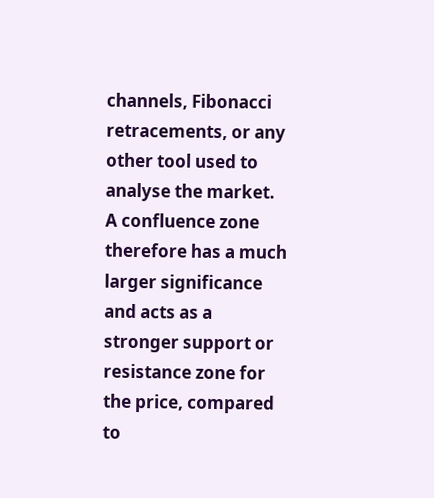channels, Fibonacci retracements, or any other tool used to analyse the market. A confluence zone therefore has a much larger significance and acts as a stronger support or resistance zone for the price, compared to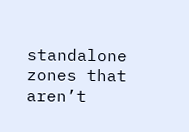standalone zones that aren’t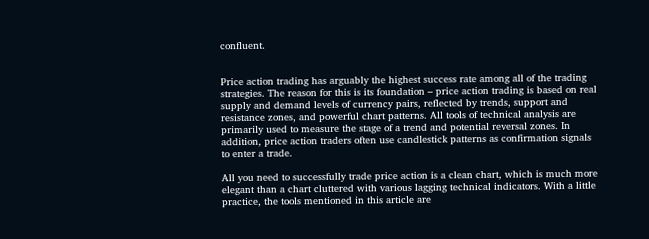confluent.


Price action trading has arguably the highest success rate among all of the trading strategies. The reason for this is its foundation – price action trading is based on real supply and demand levels of currency pairs, reflected by trends, support and resistance zones, and powerful chart patterns. All tools of technical analysis are primarily used to measure the stage of a trend and potential reversal zones. In addition, price action traders often use candlestick patterns as confirmation signals to enter a trade.

All you need to successfully trade price action is a clean chart, which is much more elegant than a chart cluttered with various lagging technical indicators. With a little practice, the tools mentioned in this article are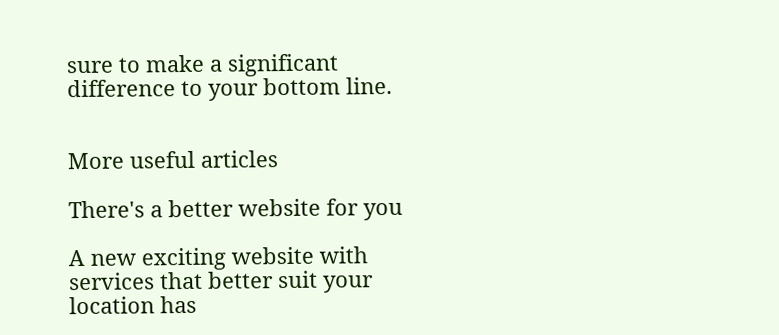sure to make a significant difference to your bottom line.


More useful articles

There's a better website for you

A new exciting website with services that better suit your location has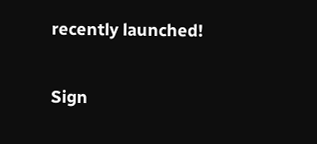recently launched!

Sign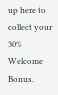up here to collect your 30% Welcome Bonus.